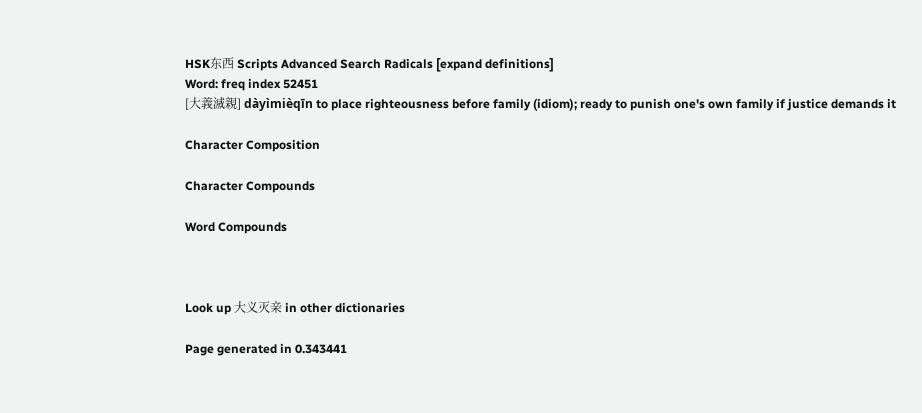HSK东西 Scripts Advanced Search Radicals [expand definitions]
Word: freq index 52451
[大義滅親] dàyìmièqīn to place righteousness before family (idiom); ready to punish one's own family if justice demands it

Character Composition

Character Compounds

Word Compounds



Look up 大义灭亲 in other dictionaries

Page generated in 0.343441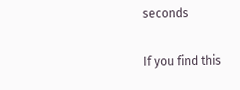seconds

If you find this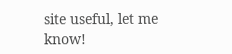site useful, let me know!